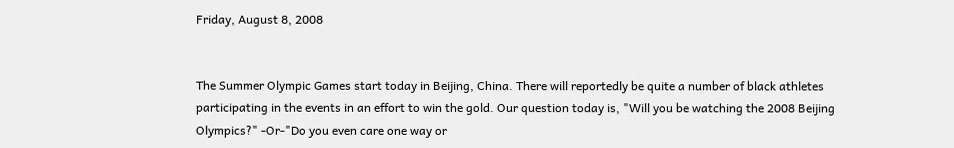Friday, August 8, 2008


The Summer Olympic Games start today in Beijing, China. There will reportedly be quite a number of black athletes participating in the events in an effort to win the gold. Our question today is, "Will you be watching the 2008 Beijing Olympics?" -Or-"Do you even care one way or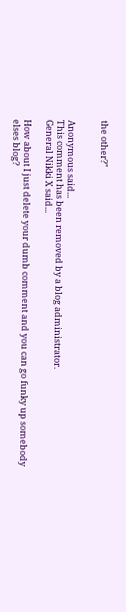the other?"


Anonymous said...
This comment has been removed by a blog administrator.
General Nikki X said...

How about I just delete your dumb comment and you can go funky up somebody elses blog?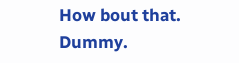How bout that. Dummy.